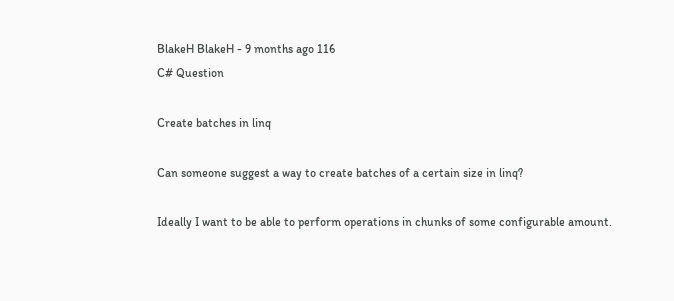BlakeH BlakeH - 9 months ago 116
C# Question

Create batches in linq

Can someone suggest a way to create batches of a certain size in linq?

Ideally I want to be able to perform operations in chunks of some configurable amount.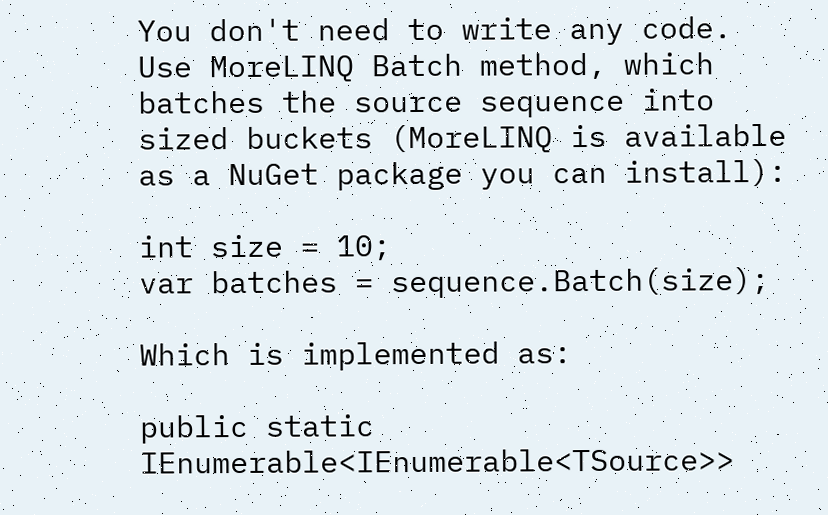You don't need to write any code. Use MoreLINQ Batch method, which batches the source sequence into sized buckets (MoreLINQ is available as a NuGet package you can install):

int size = 10;
var batches = sequence.Batch(size);

Which is implemented as:

public static IEnumerable<IEnumerable<TSource>>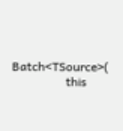Batch<TSource>(
                  this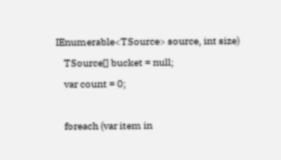IEnumerable<TSource> source, int size)
    TSource[] bucket = null;
    var count = 0;

    foreach (var item in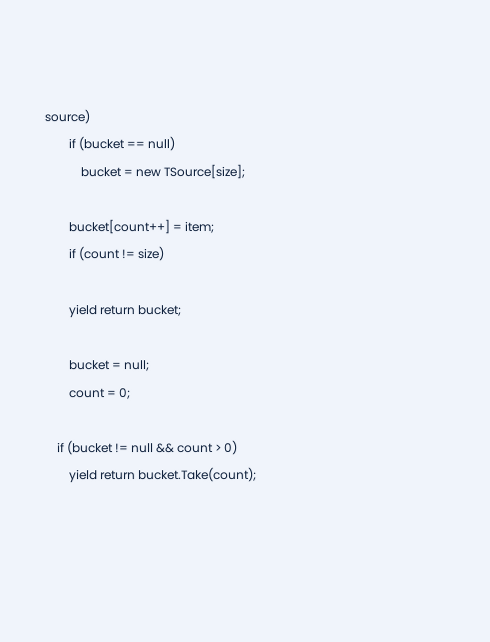source)
        if (bucket == null)
            bucket = new TSource[size];

        bucket[count++] = item;
        if (count != size)

        yield return bucket;

        bucket = null;
        count = 0;

    if (bucket != null && count > 0)
        yield return bucket.Take(count);